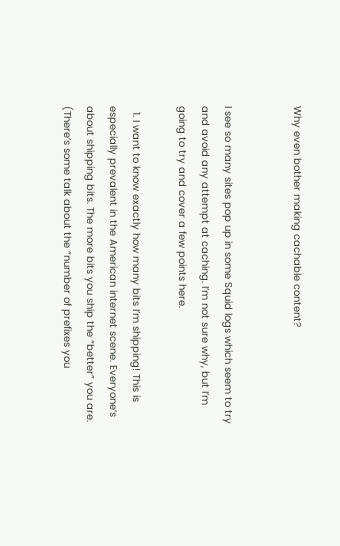Why even bother making cachable content?


I see so many sites pop up in some Squid logs which seem to try and avoid any attempt at caching. I’m not sure why, but I’m going to try and cover a few points here.

  1. I want to know exactly how many bits I’m shipping! This is especially prevalent in the American internet scene. Everyone’s about shipping bits. The more bits you ship the “better” you are. (There’s some talk about the “number of prefixes you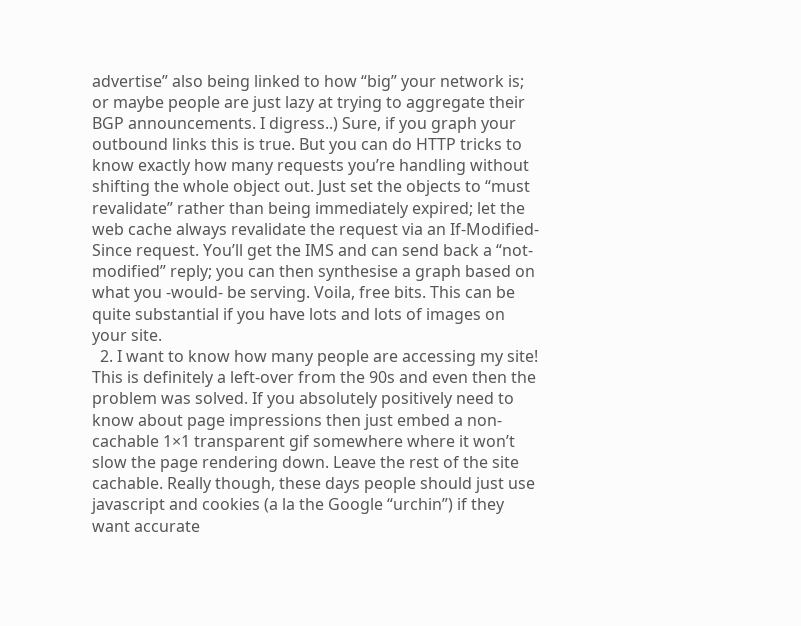advertise” also being linked to how “big” your network is; or maybe people are just lazy at trying to aggregate their BGP announcements. I digress..) Sure, if you graph your outbound links this is true. But you can do HTTP tricks to know exactly how many requests you’re handling without shifting the whole object out. Just set the objects to “must revalidate” rather than being immediately expired; let the web cache always revalidate the request via an If-Modified-Since request. You’ll get the IMS and can send back a “not-modified” reply; you can then synthesise a graph based on what you -would- be serving. Voila, free bits. This can be quite substantial if you have lots and lots of images on your site.
  2. I want to know how many people are accessing my site! This is definitely a left-over from the 90s and even then the problem was solved. If you absolutely positively need to know about page impressions then just embed a non-cachable 1×1 transparent gif somewhere where it won’t slow the page rendering down. Leave the rest of the site cachable. Really though, these days people should just use javascript and cookies (a la the Google “urchin”) if they want accurate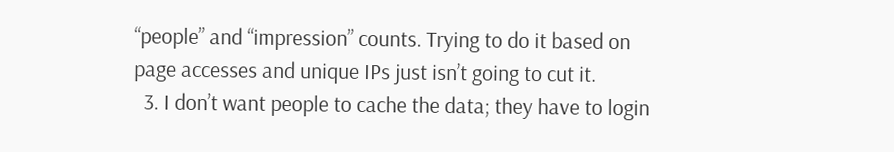“people” and “impression” counts. Trying to do it based on page accesses and unique IPs just isn’t going to cut it.
  3. I don’t want people to cache the data; they have to login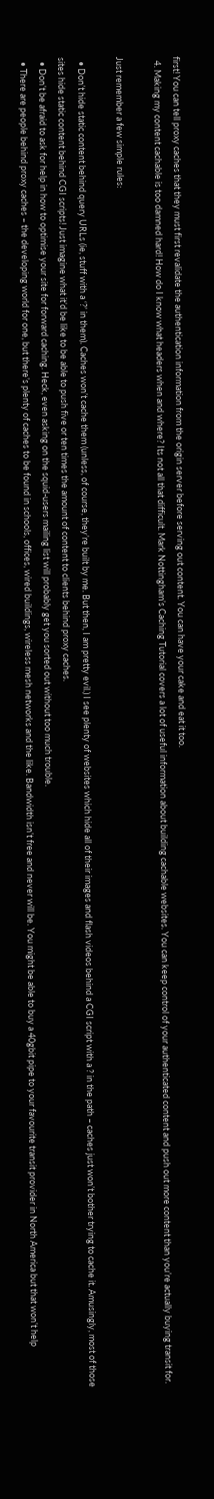first! You can tell proxy caches that they must first revalidate the authentication information from the origin server before serving out content. You can have your cake and eat it too.
  4. Making my content cachable is too damned hard! How do I know what headers when and where? Its not all that difficult. Mark Nottingham’s Caching Tutorial covers a lot of useful information about building cachable websites. You can keep control of your authenticated content and push out more content than you’re actually buying transit for.

Just remember a few simple rules:

  • Don’t hide static content behind query URLs (ie, stuff with a ‘?’ in them). Caches won’t cache them (unless, of course, they’re built by me. But then, I am pretty evil.) I see plenty of websites which hide all of their images and flash videos behind a CGI script with a ? in the path – caches just won’t bother trying to cache it. Amusingly, most of those sites hide static content behind CGI scripts! Just imagine what it’d be like to be able to push five or ten times the amount of content to clients behind proxy caches.
  • Don’t be afraid to ask for help in how to optimise your site for forward caching. Heck, even asking on the squid-users mailing list will probably get you sorted out without too much trouble.
  • There are people behind proxy caches – the developing world for one, but there’s plenty of caches to be found in schools, offices, wired buildings, wireless mesh networks and the like. Bandwidth isn’t free and never will be. You might be able to buy a 40gbit pipe to your favourite transit provider in North America but that won’t help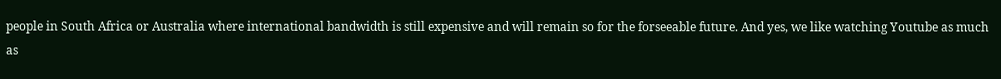people in South Africa or Australia where international bandwidth is still expensive and will remain so for the forseeable future. And yes, we like watching Youtube as much as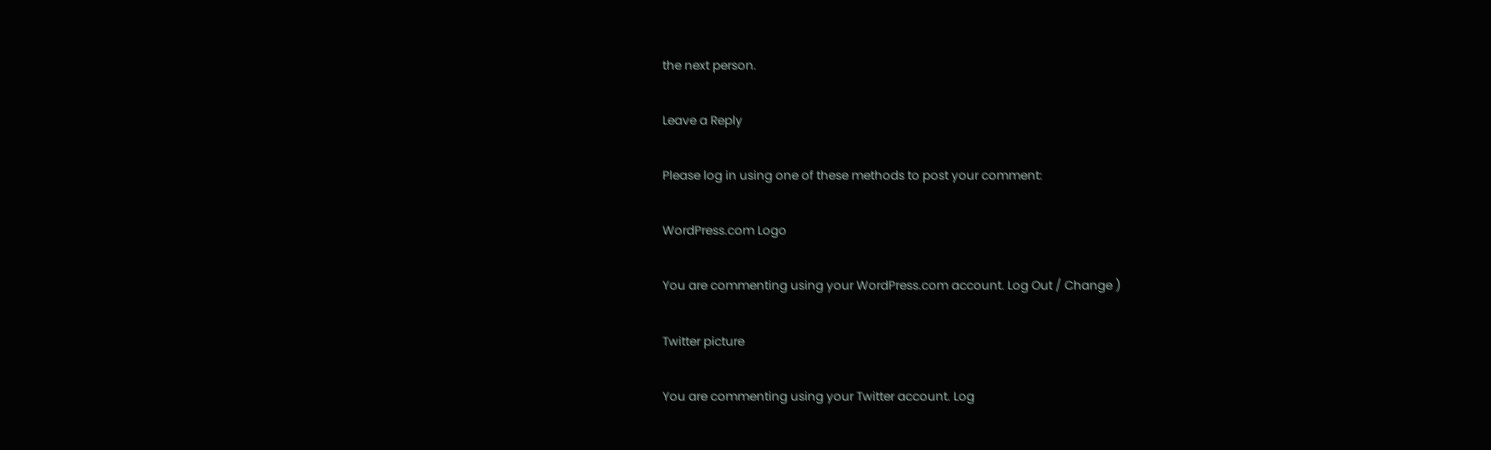the next person.

Leave a Reply

Please log in using one of these methods to post your comment:

WordPress.com Logo

You are commenting using your WordPress.com account. Log Out / Change )

Twitter picture

You are commenting using your Twitter account. Log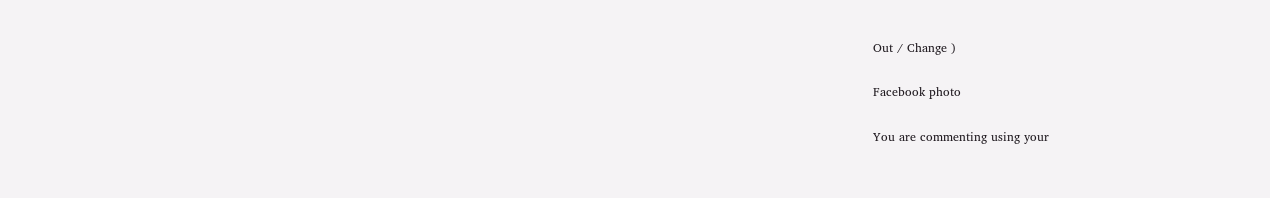Out / Change )

Facebook photo

You are commenting using your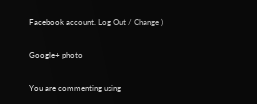Facebook account. Log Out / Change )

Google+ photo

You are commenting using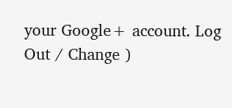your Google+ account. Log Out / Change )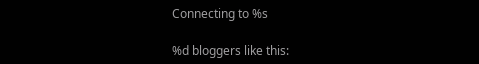Connecting to %s

%d bloggers like this: